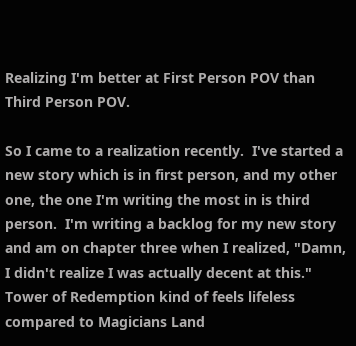Realizing I'm better at First Person POV than Third Person POV.

So I came to a realization recently.  I've started a new story which is in first person, and my other one, the one I'm writing the most in is third person.  I'm writing a backlog for my new story and am on chapter three when I realized, "Damn, I didn't realize I was actually decent at this." Tower of Redemption kind of feels lifeless compared to Magicians Land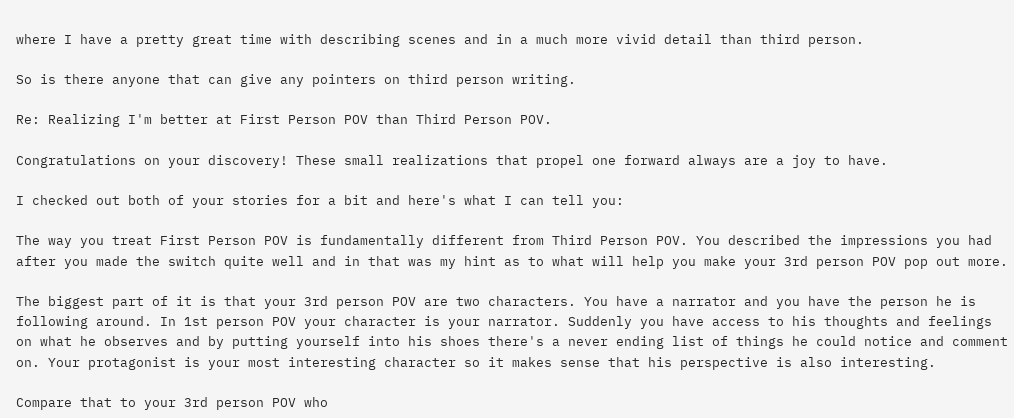where I have a pretty great time with describing scenes and in a much more vivid detail than third person.

So is there anyone that can give any pointers on third person writing.

Re: Realizing I'm better at First Person POV than Third Person POV.

Congratulations on your discovery! These small realizations that propel one forward always are a joy to have.

I checked out both of your stories for a bit and here's what I can tell you:

The way you treat First Person POV is fundamentally different from Third Person POV. You described the impressions you had after you made the switch quite well and in that was my hint as to what will help you make your 3rd person POV pop out more.

The biggest part of it is that your 3rd person POV are two characters. You have a narrator and you have the person he is following around. In 1st person POV your character is your narrator. Suddenly you have access to his thoughts and feelings on what he observes and by putting yourself into his shoes there's a never ending list of things he could notice and comment on. Your protagonist is your most interesting character so it makes sense that his perspective is also interesting.

Compare that to your 3rd person POV who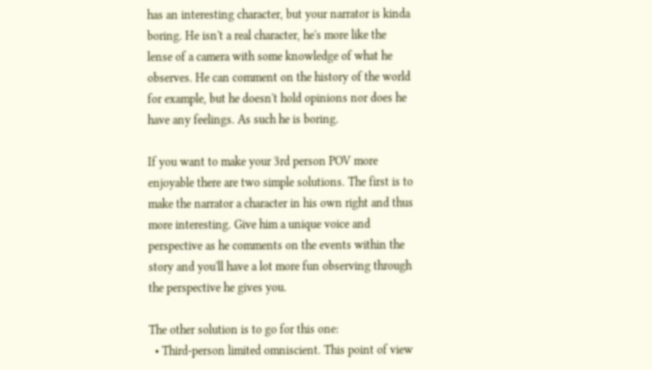has an interesting character, but your narrator is kinda boring. He isn't a real character, he's more like the lense of a camera with some knowledge of what he observes. He can comment on the history of the world for example, but he doesn't hold opinions nor does he have any feelings. As such he is boring.

If you want to make your 3rd person POV more enjoyable there are two simple solutions. The first is to make the narrator a character in his own right and thus more interesting. Give him a unique voice and perspective as he comments on the events within the story and you'll have a lot more fun observing through the perspective he gives you.

The other solution is to go for this one:
  • Third-person limited omniscient. This point of view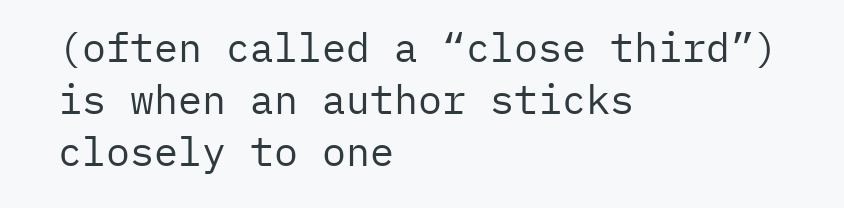(often called a “close third”) is when an author sticks closely to one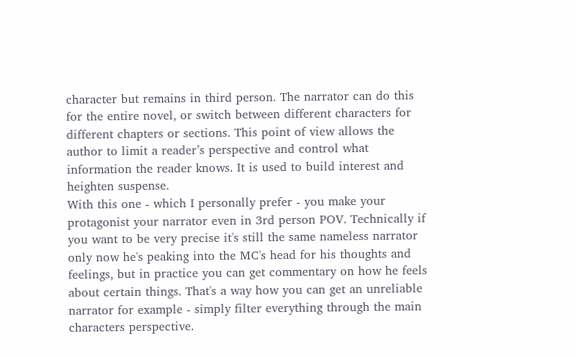character but remains in third person. The narrator can do this for the entire novel, or switch between different characters for different chapters or sections. This point of view allows the author to limit a reader’s perspective and control what information the reader knows. It is used to build interest and heighten suspense.
With this one - which I personally prefer - you make your protagonist your narrator even in 3rd person POV. Technically if you want to be very precise it's still the same nameless narrator only now he's peaking into the MC's head for his thoughts and feelings, but in practice you can get commentary on how he feels about certain things. That's a way how you can get an unreliable narrator for example - simply filter everything through the main characters perspective.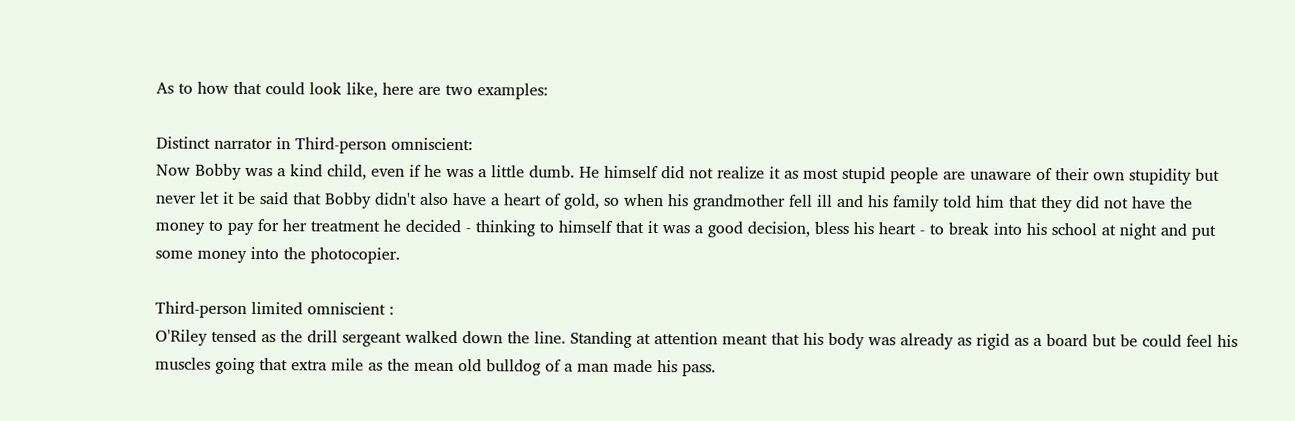As to how that could look like, here are two examples:

Distinct narrator in Third-person omniscient:
Now Bobby was a kind child, even if he was a little dumb. He himself did not realize it as most stupid people are unaware of their own stupidity but never let it be said that Bobby didn't also have a heart of gold, so when his grandmother fell ill and his family told him that they did not have the money to pay for her treatment he decided - thinking to himself that it was a good decision, bless his heart - to break into his school at night and put some money into the photocopier.

Third-person limited omniscient :
O'Riley tensed as the drill sergeant walked down the line. Standing at attention meant that his body was already as rigid as a board but be could feel his muscles going that extra mile as the mean old bulldog of a man made his pass.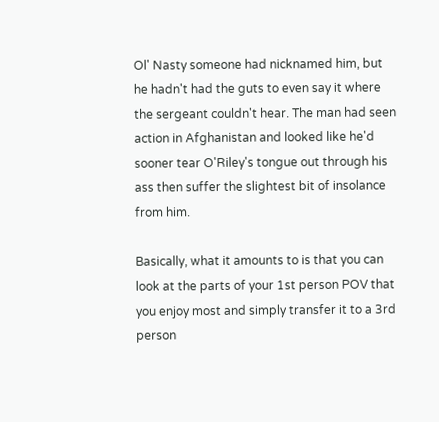Ol' Nasty someone had nicknamed him, but he hadn't had the guts to even say it where the sergeant couldn't hear. The man had seen action in Afghanistan and looked like he'd sooner tear O'Riley's tongue out through his ass then suffer the slightest bit of insolance from him.

Basically, what it amounts to is that you can look at the parts of your 1st person POV that you enjoy most and simply transfer it to a 3rd person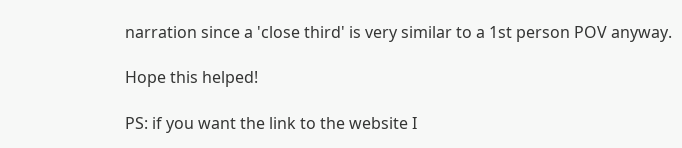narration since a 'close third' is very similar to a 1st person POV anyway.

Hope this helped!

PS: if you want the link to the website I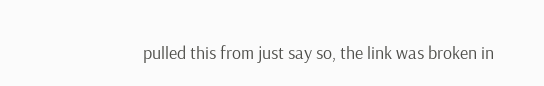pulled this from just say so, the link was broken in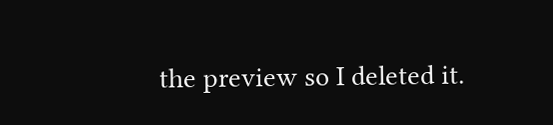the preview so I deleted it.